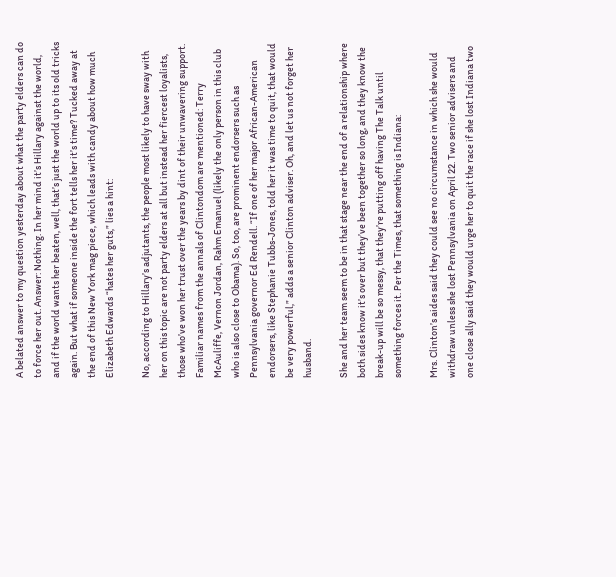A belated answer to my question yesterday about what the party elders can do to force her out. Answer: Nothing. In her mind it’s Hillary against the world, and if the world wants her beaten, well, that’s just the world up to its old tricks again. But what if someone inside the fort tells her it’s time? Tucked away at the end of this New York mag piece, which leads with candy about how much Elizabeth Edwards “hates her guts,” lies a hint:

No, according to Hillary’s adjutants, the people most likely to have sway with her on this topic are not party elders at all but instead her fiercest loyalists, those who’ve won her trust over the years by dint of their unwavering support. Familiar names from the annals of Clintondom are mentioned: Terry McAuliffe, Vernon Jordan, Rahm Emanuel (likely the only person in this club who is also close to Obama). So, too, are prominent endorsers such as Pennsylvania governor Ed Rendell. “If one of her major African-American endorsers, like Stephanie Tubbs-Jones, told her it was time to quit, that would be very powerful,” adds a senior Clinton adviser. Oh, and let us not forget her husband.

She and her team seem to be in that stage near the end of a relationship where both sides know it’s over but they’ve been together so long, and they know the break-up will be so messy, that they’re putting off having The Talk until something forces it. Per the Times, that something is Indiana:

Mrs. Clinton’s aides said they could see no circumstance in which she would withdraw unless she lost Pennsylvania on April 22. Two senior advisers and one close ally said they would urge her to quit the race if she lost Indiana two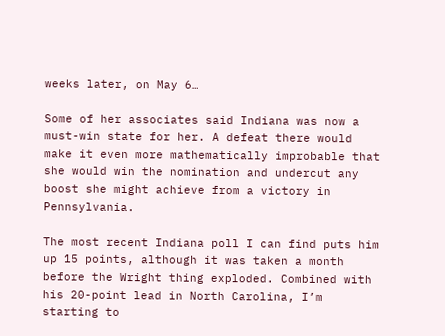weeks later, on May 6…

Some of her associates said Indiana was now a must-win state for her. A defeat there would make it even more mathematically improbable that she would win the nomination and undercut any boost she might achieve from a victory in Pennsylvania.

The most recent Indiana poll I can find puts him up 15 points, although it was taken a month before the Wright thing exploded. Combined with his 20-point lead in North Carolina, I’m starting to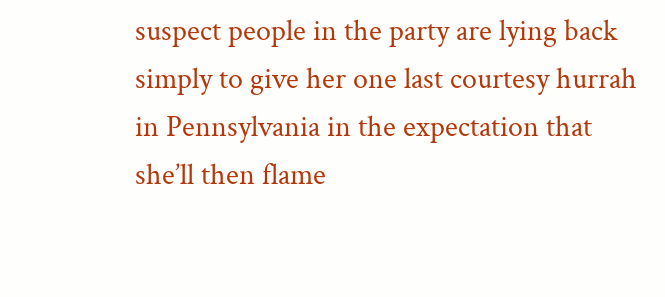suspect people in the party are lying back simply to give her one last courtesy hurrah in Pennsylvania in the expectation that she’ll then flame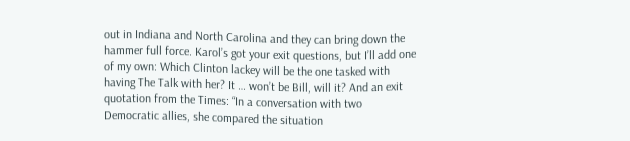out in Indiana and North Carolina and they can bring down the hammer full force. Karol’s got your exit questions, but I’ll add one of my own: Which Clinton lackey will be the one tasked with having The Talk with her? It … won’t be Bill, will it? And an exit quotation from the Times: “In a conversation with two Democratic allies, she compared the situation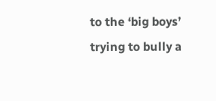to the ‘big boys’ trying to bully a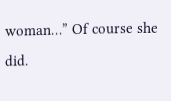woman…” Of course she did.